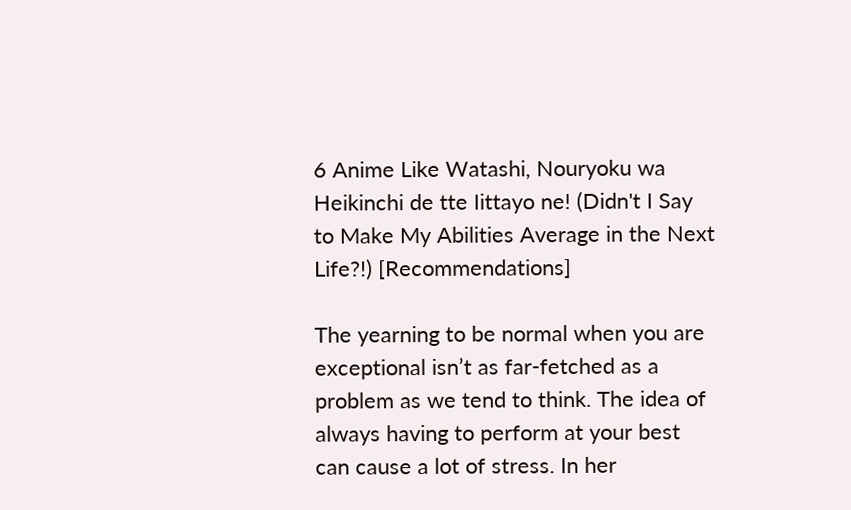6 Anime Like Watashi, Nouryoku wa Heikinchi de tte Iittayo ne! (Didn't I Say to Make My Abilities Average in the Next Life?!) [Recommendations]

The yearning to be normal when you are exceptional isn’t as far-fetched as a problem as we tend to think. The idea of always having to perform at your best can cause a lot of stress. In her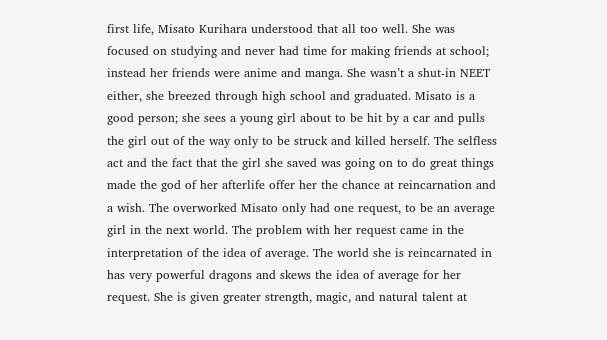first life, Misato Kurihara understood that all too well. She was focused on studying and never had time for making friends at school; instead her friends were anime and manga. She wasn’t a shut-in NEET either, she breezed through high school and graduated. Misato is a good person; she sees a young girl about to be hit by a car and pulls the girl out of the way only to be struck and killed herself. The selfless act and the fact that the girl she saved was going on to do great things made the god of her afterlife offer her the chance at reincarnation and a wish. The overworked Misato only had one request, to be an average girl in the next world. The problem with her request came in the interpretation of the idea of average. The world she is reincarnated in has very powerful dragons and skews the idea of average for her request. She is given greater strength, magic, and natural talent at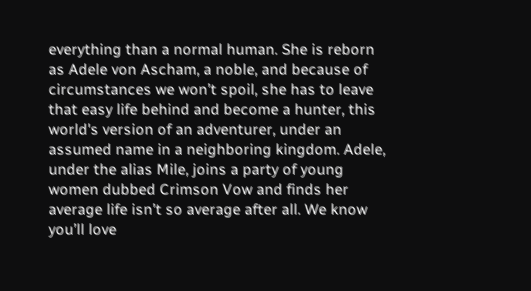everything than a normal human. She is reborn as Adele von Ascham, a noble, and because of circumstances we won’t spoil, she has to leave that easy life behind and become a hunter, this world's version of an adventurer, under an assumed name in a neighboring kingdom. Adele, under the alias Mile, joins a party of young women dubbed Crimson Vow and finds her average life isn’t so average after all. We know you’ll love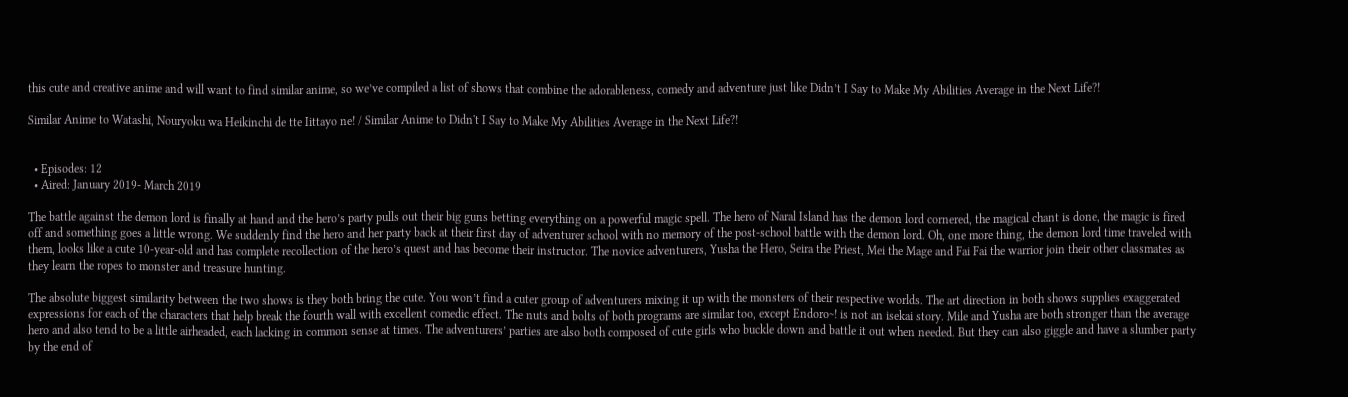this cute and creative anime and will want to find similar anime, so we’ve compiled a list of shows that combine the adorableness, comedy and adventure just like Didn’t I Say to Make My Abilities Average in the Next Life?!

Similar Anime to Watashi, Nouryoku wa Heikinchi de tte Iittayo ne! / Similar Anime to Didn't I Say to Make My Abilities Average in the Next Life?!


  • Episodes: 12
  • Aired: January 2019- March 2019

The battle against the demon lord is finally at hand and the hero’s party pulls out their big guns betting everything on a powerful magic spell. The hero of Naral Island has the demon lord cornered, the magical chant is done, the magic is fired off and something goes a little wrong. We suddenly find the hero and her party back at their first day of adventurer school with no memory of the post-school battle with the demon lord. Oh, one more thing, the demon lord time traveled with them, looks like a cute 10-year-old and has complete recollection of the hero’s quest and has become their instructor. The novice adventurers, Yusha the Hero, Seira the Priest, Mei the Mage and Fai Fai the warrior join their other classmates as they learn the ropes to monster and treasure hunting.

The absolute biggest similarity between the two shows is they both bring the cute. You won’t find a cuter group of adventurers mixing it up with the monsters of their respective worlds. The art direction in both shows supplies exaggerated expressions for each of the characters that help break the fourth wall with excellent comedic effect. The nuts and bolts of both programs are similar too, except Endoro~! is not an isekai story. Mile and Yusha are both stronger than the average hero and also tend to be a little airheaded, each lacking in common sense at times. The adventurers’ parties are also both composed of cute girls who buckle down and battle it out when needed. But they can also giggle and have a slumber party by the end of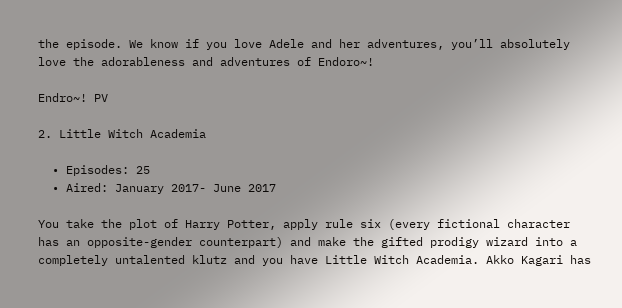the episode. We know if you love Adele and her adventures, you’ll absolutely love the adorableness and adventures of Endoro~!

Endro~! PV

2. Little Witch Academia

  • Episodes: 25
  • Aired: January 2017- June 2017

You take the plot of Harry Potter, apply rule six (every fictional character has an opposite-gender counterpart) and make the gifted prodigy wizard into a completely untalented klutz and you have Little Witch Academia. Akko Kagari has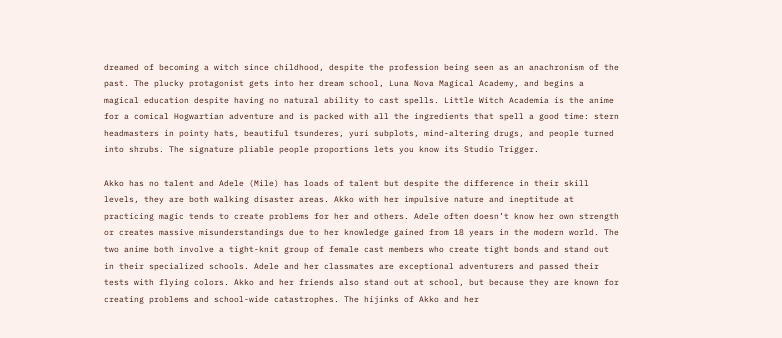dreamed of becoming a witch since childhood, despite the profession being seen as an anachronism of the past. The plucky protagonist gets into her dream school, Luna Nova Magical Academy, and begins a magical education despite having no natural ability to cast spells. Little Witch Academia is the anime for a comical Hogwartian adventure and is packed with all the ingredients that spell a good time: stern headmasters in pointy hats, beautiful tsunderes, yuri subplots, mind-altering drugs, and people turned into shrubs. The signature pliable people proportions lets you know its Studio Trigger.

Akko has no talent and Adele (Mile) has loads of talent but despite the difference in their skill levels, they are both walking disaster areas. Akko with her impulsive nature and ineptitude at practicing magic tends to create problems for her and others. Adele often doesn’t know her own strength or creates massive misunderstandings due to her knowledge gained from 18 years in the modern world. The two anime both involve a tight-knit group of female cast members who create tight bonds and stand out in their specialized schools. Adele and her classmates are exceptional adventurers and passed their tests with flying colors. Akko and her friends also stand out at school, but because they are known for creating problems and school-wide catastrophes. The hijinks of Akko and her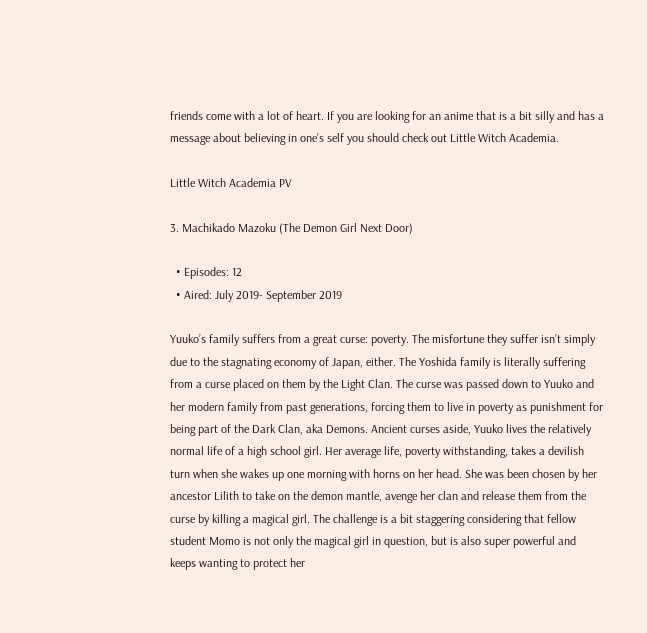friends come with a lot of heart. If you are looking for an anime that is a bit silly and has a message about believing in one’s self you should check out Little Witch Academia.

Little Witch Academia PV

3. Machikado Mazoku (The Demon Girl Next Door)

  • Episodes: 12
  • Aired: July 2019- September 2019

Yuuko’s family suffers from a great curse: poverty. The misfortune they suffer isn’t simply due to the stagnating economy of Japan, either. The Yoshida family is literally suffering from a curse placed on them by the Light Clan. The curse was passed down to Yuuko and her modern family from past generations, forcing them to live in poverty as punishment for being part of the Dark Clan, aka Demons. Ancient curses aside, Yuuko lives the relatively normal life of a high school girl. Her average life, poverty withstanding, takes a devilish turn when she wakes up one morning with horns on her head. She was been chosen by her ancestor Lilith to take on the demon mantle, avenge her clan and release them from the curse by killing a magical girl. The challenge is a bit staggering considering that fellow student Momo is not only the magical girl in question, but is also super powerful and keeps wanting to protect her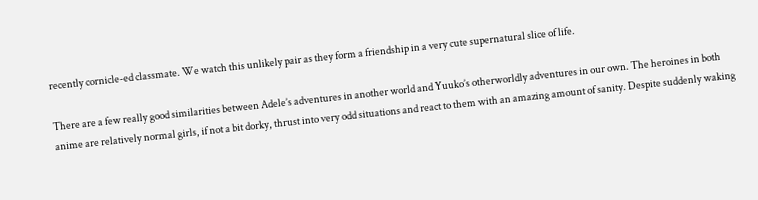recently cornicle-ed classmate. We watch this unlikely pair as they form a friendship in a very cute supernatural slice of life.

There are a few really good similarities between Adele’s adventures in another world and Yuuko’s otherworldly adventures in our own. The heroines in both anime are relatively normal girls, if not a bit dorky, thrust into very odd situations and react to them with an amazing amount of sanity. Despite suddenly waking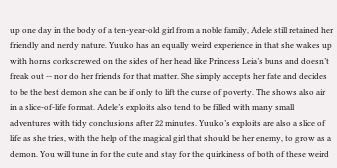up one day in the body of a ten-year-old girl from a noble family, Adele still retained her friendly and nerdy nature. Yuuko has an equally weird experience in that she wakes up with horns corkscrewed on the sides of her head like Princess Leia’s buns and doesn’t freak out -- nor do her friends for that matter. She simply accepts her fate and decides to be the best demon she can be if only to lift the curse of poverty. The shows also air in a slice-of-life format. Adele’s exploits also tend to be filled with many small adventures with tidy conclusions after 22 minutes. Yuuko’s exploits are also a slice of life as she tries, with the help of the magical girl that should be her enemy, to grow as a demon. You will tune in for the cute and stay for the quirkiness of both of these weird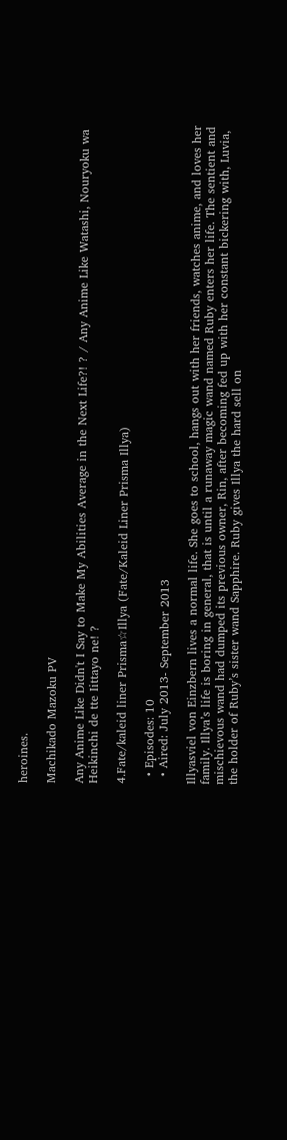heroines.

Machikado Mazoku PV

Any Anime Like Didn't I Say to Make My Abilities Average in the Next Life?! ? / Any Anime Like Watashi, Nouryoku wa Heikinchi de tte Iittayo ne! ?

4.Fate/kaleid liner Prisma☆Illya (Fate/Kaleid Liner Prisma Illya)

  • Episodes: 10
  • Aired: July 2013- September 2013

Illyasviel von Einzbern lives a normal life. She goes to school, hangs out with her friends, watches anime, and loves her family. Illya’s life is boring in general, that is until a runaway magic wand named Ruby enters her life. The sentient and mischievous wand had dumped its previous owner, Rin, after becoming fed up with her constant bickering with, Luvia, the holder of Ruby’s sister wand Sapphire. Ruby gives Illya the hard sell on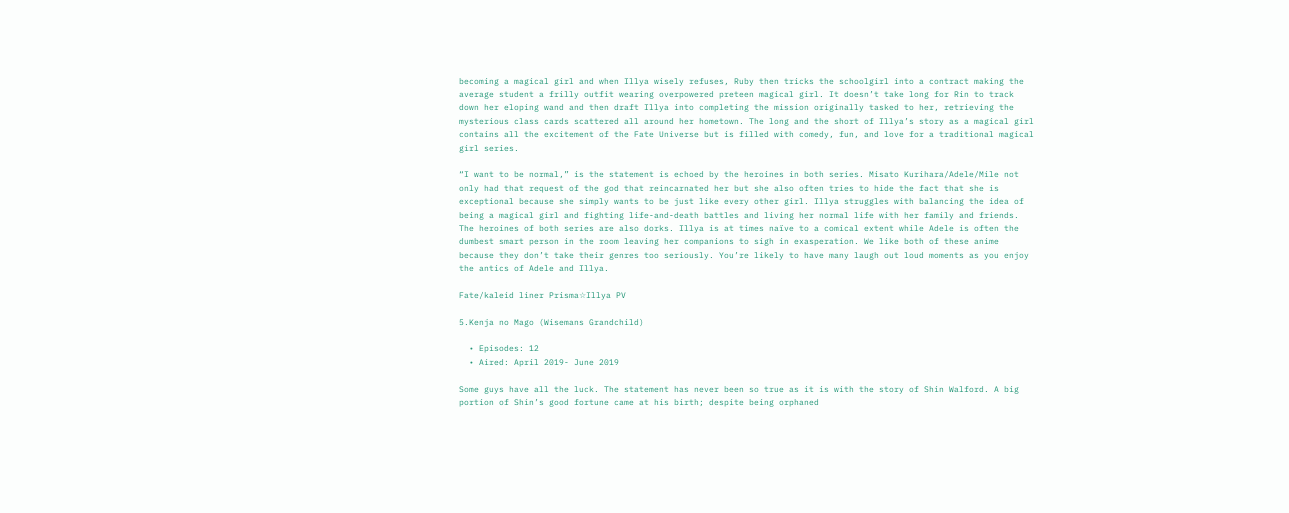becoming a magical girl and when Illya wisely refuses, Ruby then tricks the schoolgirl into a contract making the average student a frilly outfit wearing overpowered preteen magical girl. It doesn’t take long for Rin to track down her eloping wand and then draft Illya into completing the mission originally tasked to her, retrieving the mysterious class cards scattered all around her hometown. The long and the short of Illya’s story as a magical girl contains all the excitement of the Fate Universe but is filled with comedy, fun, and love for a traditional magical girl series.

“I want to be normal,” is the statement is echoed by the heroines in both series. Misato Kurihara/Adele/Mile not only had that request of the god that reincarnated her but she also often tries to hide the fact that she is exceptional because she simply wants to be just like every other girl. Illya struggles with balancing the idea of being a magical girl and fighting life-and-death battles and living her normal life with her family and friends. The heroines of both series are also dorks. Illya is at times naïve to a comical extent while Adele is often the dumbest smart person in the room leaving her companions to sigh in exasperation. We like both of these anime because they don’t take their genres too seriously. You’re likely to have many laugh out loud moments as you enjoy the antics of Adele and Illya.

Fate/kaleid liner Prisma☆Illya PV

5.Kenja no Mago (Wisemans Grandchild)

  • Episodes: 12
  • Aired: April 2019- June 2019

Some guys have all the luck. The statement has never been so true as it is with the story of Shin Walford. A big portion of Shin’s good fortune came at his birth; despite being orphaned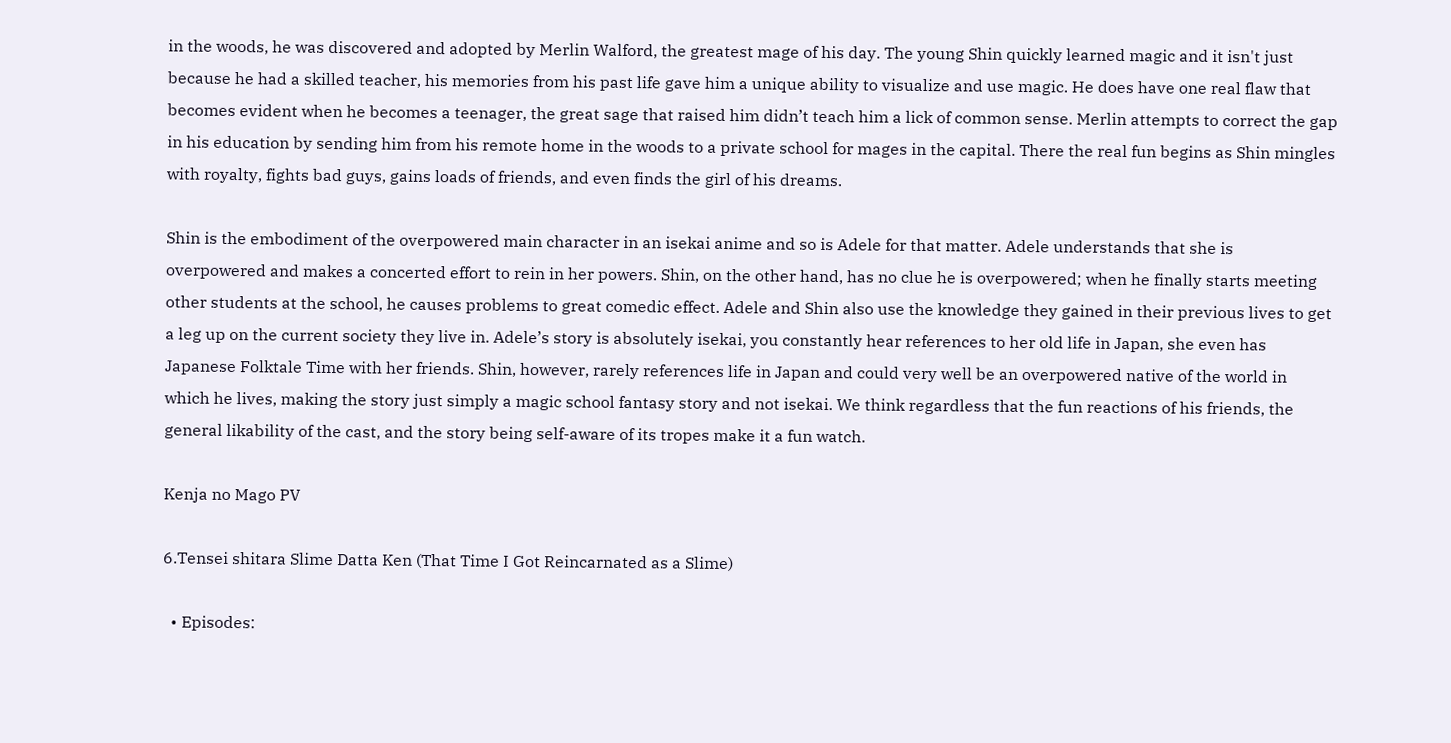in the woods, he was discovered and adopted by Merlin Walford, the greatest mage of his day. The young Shin quickly learned magic and it isn't just because he had a skilled teacher, his memories from his past life gave him a unique ability to visualize and use magic. He does have one real flaw that becomes evident when he becomes a teenager, the great sage that raised him didn’t teach him a lick of common sense. Merlin attempts to correct the gap in his education by sending him from his remote home in the woods to a private school for mages in the capital. There the real fun begins as Shin mingles with royalty, fights bad guys, gains loads of friends, and even finds the girl of his dreams.

Shin is the embodiment of the overpowered main character in an isekai anime and so is Adele for that matter. Adele understands that she is overpowered and makes a concerted effort to rein in her powers. Shin, on the other hand, has no clue he is overpowered; when he finally starts meeting other students at the school, he causes problems to great comedic effect. Adele and Shin also use the knowledge they gained in their previous lives to get a leg up on the current society they live in. Adele’s story is absolutely isekai, you constantly hear references to her old life in Japan, she even has Japanese Folktale Time with her friends. Shin, however, rarely references life in Japan and could very well be an overpowered native of the world in which he lives, making the story just simply a magic school fantasy story and not isekai. We think regardless that the fun reactions of his friends, the general likability of the cast, and the story being self-aware of its tropes make it a fun watch.

Kenja no Mago PV

6.Tensei shitara Slime Datta Ken (That Time I Got Reincarnated as a Slime)

  • Episodes: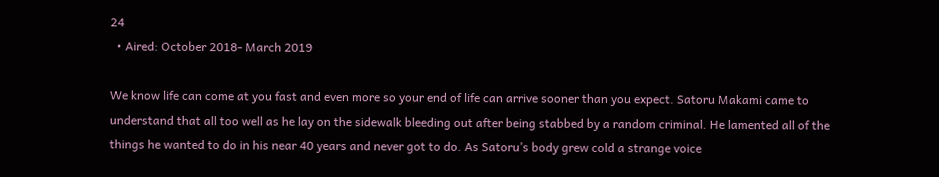24
  • Aired: October 2018- March 2019

We know life can come at you fast and even more so your end of life can arrive sooner than you expect. Satoru Makami came to understand that all too well as he lay on the sidewalk bleeding out after being stabbed by a random criminal. He lamented all of the things he wanted to do in his near 40 years and never got to do. As Satoru’s body grew cold a strange voice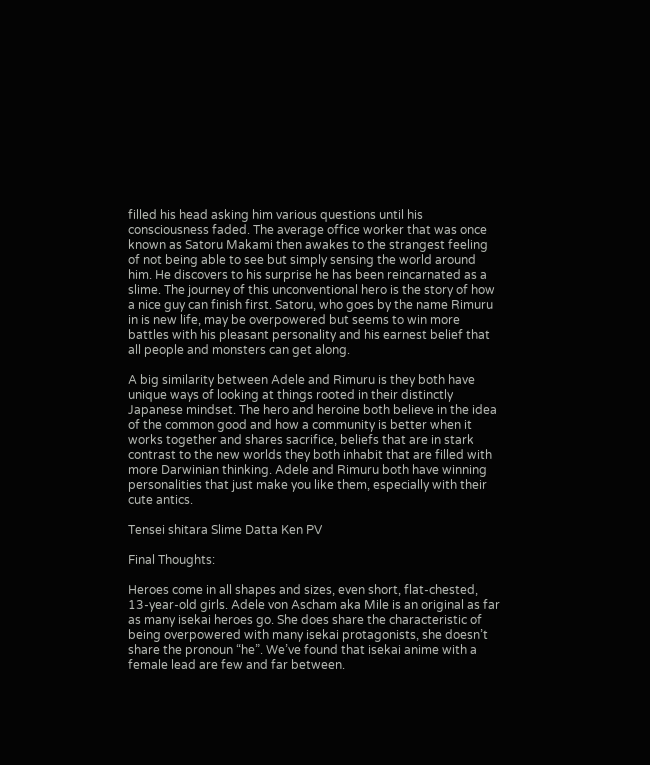filled his head asking him various questions until his consciousness faded. The average office worker that was once known as Satoru Makami then awakes to the strangest feeling of not being able to see but simply sensing the world around him. He discovers to his surprise he has been reincarnated as a slime. The journey of this unconventional hero is the story of how a nice guy can finish first. Satoru, who goes by the name Rimuru in is new life, may be overpowered but seems to win more battles with his pleasant personality and his earnest belief that all people and monsters can get along.

A big similarity between Adele and Rimuru is they both have unique ways of looking at things rooted in their distinctly Japanese mindset. The hero and heroine both believe in the idea of the common good and how a community is better when it works together and shares sacrifice, beliefs that are in stark contrast to the new worlds they both inhabit that are filled with more Darwinian thinking. Adele and Rimuru both have winning personalities that just make you like them, especially with their cute antics.

Tensei shitara Slime Datta Ken PV

Final Thoughts:

Heroes come in all shapes and sizes, even short, flat-chested, 13-year-old girls. Adele von Ascham aka Mile is an original as far as many isekai heroes go. She does share the characteristic of being overpowered with many isekai protagonists, she doesn’t share the pronoun “he”. We’ve found that isekai anime with a female lead are few and far between.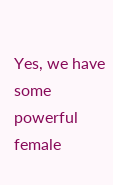Yes, we have some powerful female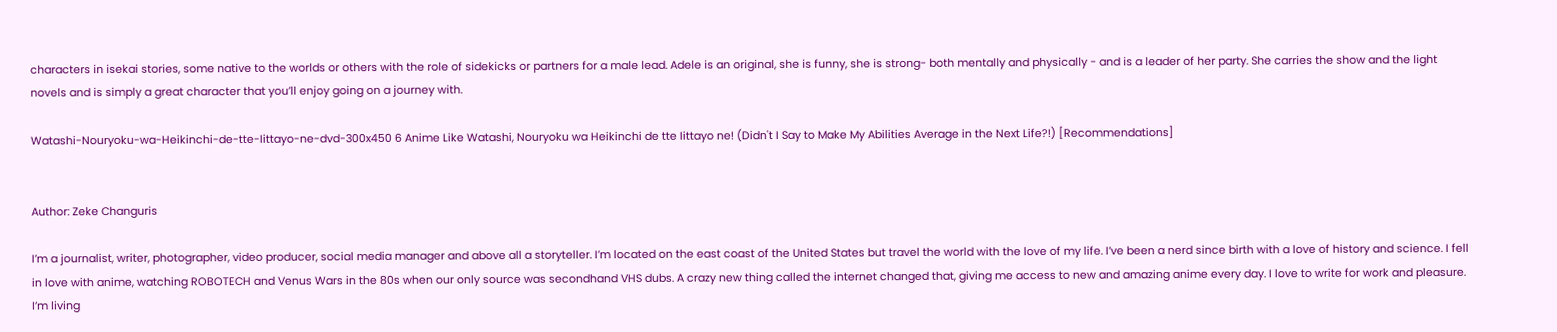characters in isekai stories, some native to the worlds or others with the role of sidekicks or partners for a male lead. Adele is an original, she is funny, she is strong- both mentally and physically - and is a leader of her party. She carries the show and the light novels and is simply a great character that you’ll enjoy going on a journey with.

Watashi-Nouryoku-wa-Heikinchi-de-tte-Iittayo-ne-dvd-300x450 6 Anime Like Watashi, Nouryoku wa Heikinchi de tte Iittayo ne! (Didn't I Say to Make My Abilities Average in the Next Life?!) [Recommendations]


Author: Zeke Changuris

I’m a journalist, writer, photographer, video producer, social media manager and above all a storyteller. I’m located on the east coast of the United States but travel the world with the love of my life. I’ve been a nerd since birth with a love of history and science. I fell in love with anime, watching ROBOTECH and Venus Wars in the 80s when our only source was secondhand VHS dubs. A crazy new thing called the internet changed that, giving me access to new and amazing anime every day. I love to write for work and pleasure. I’m living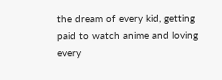the dream of every kid, getting paid to watch anime and loving every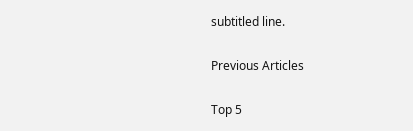subtitled line.

Previous Articles

Top 5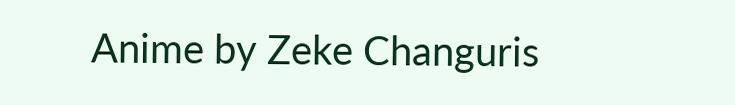Anime by Zeke Changuris